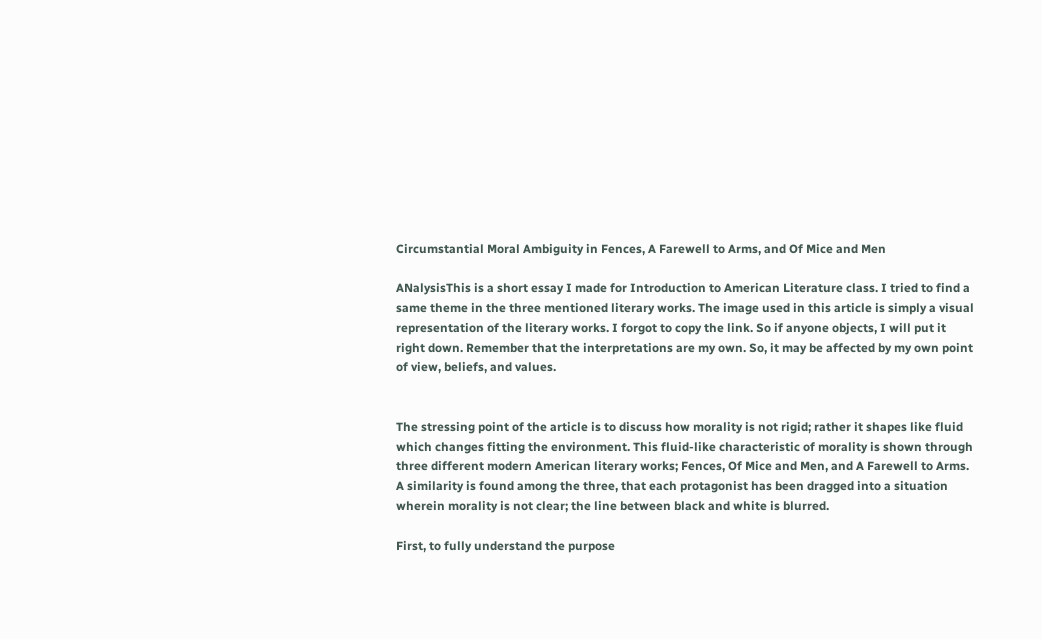Circumstantial Moral Ambiguity in Fences, A Farewell to Arms, and Of Mice and Men

ANalysisThis is a short essay I made for Introduction to American Literature class. I tried to find a same theme in the three mentioned literary works. The image used in this article is simply a visual representation of the literary works. I forgot to copy the link. So if anyone objects, I will put it right down. Remember that the interpretations are my own. So, it may be affected by my own point of view, beliefs, and values.


The stressing point of the article is to discuss how morality is not rigid; rather it shapes like fluid which changes fitting the environment. This fluid-like characteristic of morality is shown through three different modern American literary works; Fences, Of Mice and Men, and A Farewell to Arms. A similarity is found among the three, that each protagonist has been dragged into a situation wherein morality is not clear; the line between black and white is blurred.

First, to fully understand the purpose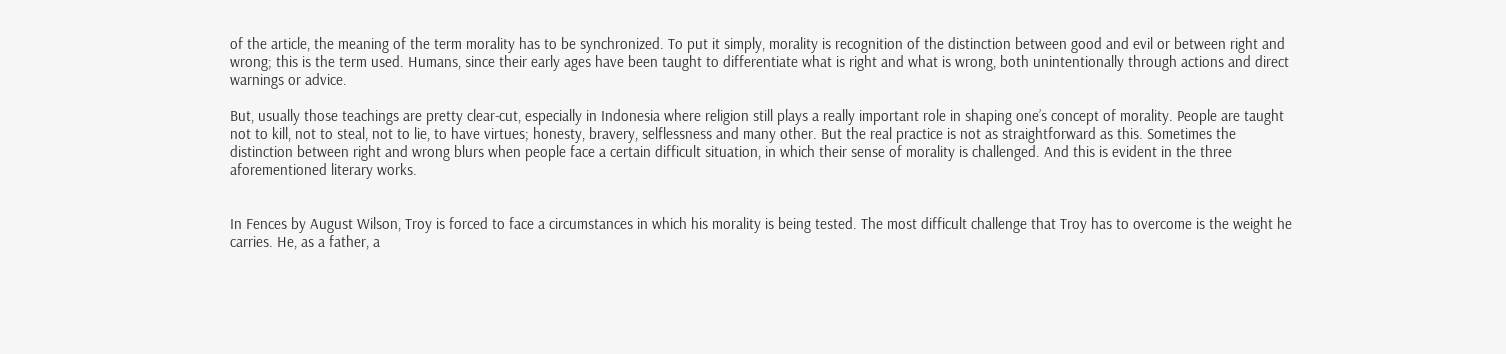of the article, the meaning of the term morality has to be synchronized. To put it simply, morality is recognition of the distinction between good and evil or between right and wrong; this is the term used. Humans, since their early ages have been taught to differentiate what is right and what is wrong, both unintentionally through actions and direct warnings or advice.

But, usually those teachings are pretty clear-cut, especially in Indonesia where religion still plays a really important role in shaping one’s concept of morality. People are taught not to kill, not to steal, not to lie, to have virtues; honesty, bravery, selflessness and many other. But the real practice is not as straightforward as this. Sometimes the distinction between right and wrong blurs when people face a certain difficult situation, in which their sense of morality is challenged. And this is evident in the three aforementioned literary works.


In Fences by August Wilson, Troy is forced to face a circumstances in which his morality is being tested. The most difficult challenge that Troy has to overcome is the weight he carries. He, as a father, a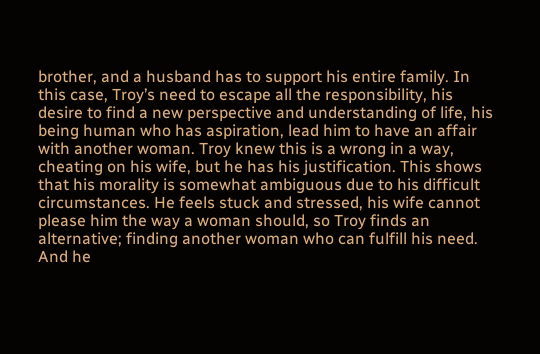brother, and a husband has to support his entire family. In this case, Troy’s need to escape all the responsibility, his desire to find a new perspective and understanding of life, his being human who has aspiration, lead him to have an affair with another woman. Troy knew this is a wrong in a way, cheating on his wife, but he has his justification. This shows that his morality is somewhat ambiguous due to his difficult circumstances. He feels stuck and stressed, his wife cannot please him the way a woman should, so Troy finds an alternative; finding another woman who can fulfill his need. And he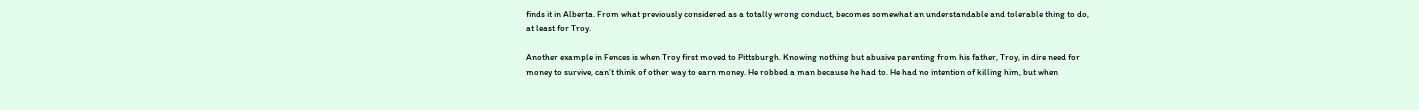finds it in Alberta. From what previously considered as a totally wrong conduct, becomes somewhat an understandable and tolerable thing to do, at least for Troy.

Another example in Fences is when Troy first moved to Pittsburgh. Knowing nothing but abusive parenting from his father, Troy, in dire need for money to survive, can’t think of other way to earn money. He robbed a man because he had to. He had no intention of killing him, but when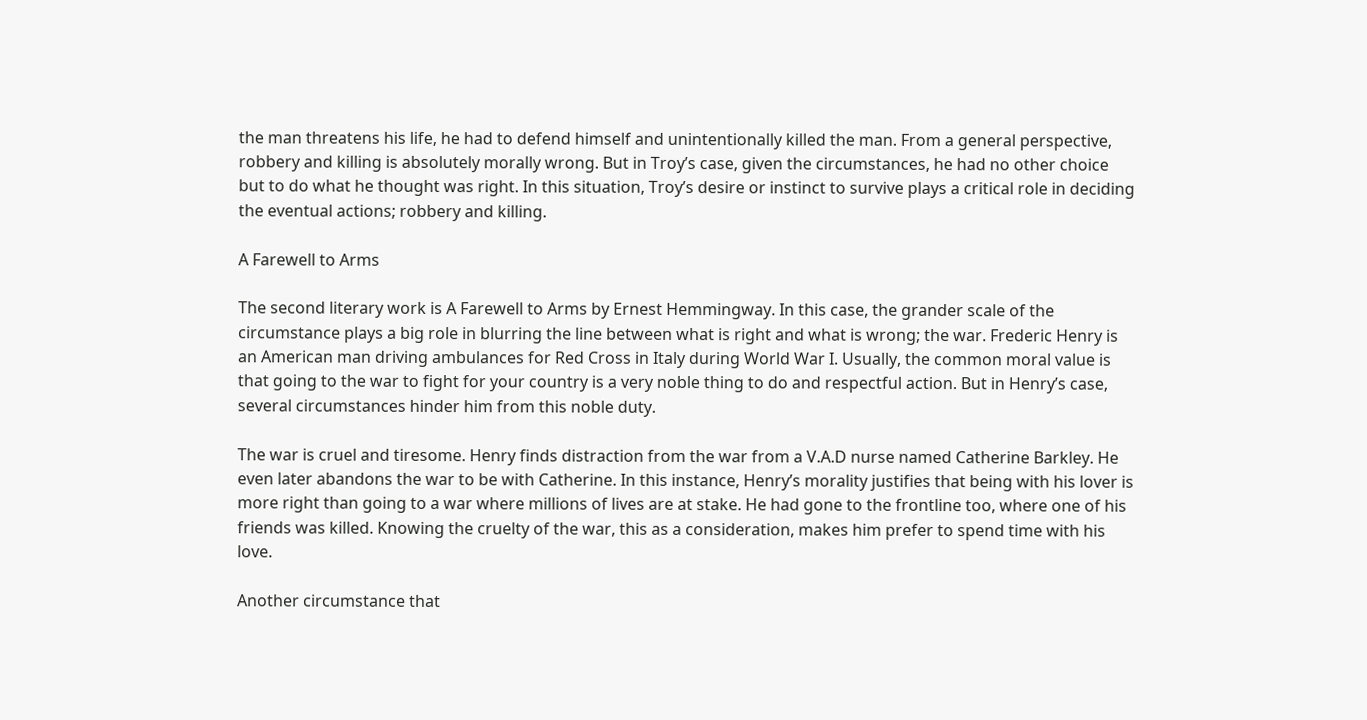the man threatens his life, he had to defend himself and unintentionally killed the man. From a general perspective, robbery and killing is absolutely morally wrong. But in Troy’s case, given the circumstances, he had no other choice but to do what he thought was right. In this situation, Troy’s desire or instinct to survive plays a critical role in deciding the eventual actions; robbery and killing.

A Farewell to Arms

The second literary work is A Farewell to Arms by Ernest Hemmingway. In this case, the grander scale of the circumstance plays a big role in blurring the line between what is right and what is wrong; the war. Frederic Henry is an American man driving ambulances for Red Cross in Italy during World War I. Usually, the common moral value is that going to the war to fight for your country is a very noble thing to do and respectful action. But in Henry’s case, several circumstances hinder him from this noble duty.

The war is cruel and tiresome. Henry finds distraction from the war from a V.A.D nurse named Catherine Barkley. He even later abandons the war to be with Catherine. In this instance, Henry’s morality justifies that being with his lover is more right than going to a war where millions of lives are at stake. He had gone to the frontline too, where one of his friends was killed. Knowing the cruelty of the war, this as a consideration, makes him prefer to spend time with his love.

Another circumstance that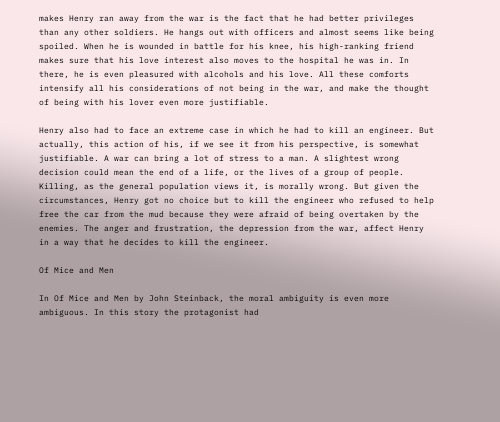makes Henry ran away from the war is the fact that he had better privileges than any other soldiers. He hangs out with officers and almost seems like being spoiled. When he is wounded in battle for his knee, his high-ranking friend makes sure that his love interest also moves to the hospital he was in. In there, he is even pleasured with alcohols and his love. All these comforts intensify all his considerations of not being in the war, and make the thought of being with his lover even more justifiable.

Henry also had to face an extreme case in which he had to kill an engineer. But actually, this action of his, if we see it from his perspective, is somewhat justifiable. A war can bring a lot of stress to a man. A slightest wrong decision could mean the end of a life, or the lives of a group of people. Killing, as the general population views it, is morally wrong. But given the circumstances, Henry got no choice but to kill the engineer who refused to help free the car from the mud because they were afraid of being overtaken by the enemies. The anger and frustration, the depression from the war, affect Henry in a way that he decides to kill the engineer.

Of Mice and Men

In Of Mice and Men by John Steinback, the moral ambiguity is even more ambiguous. In this story the protagonist had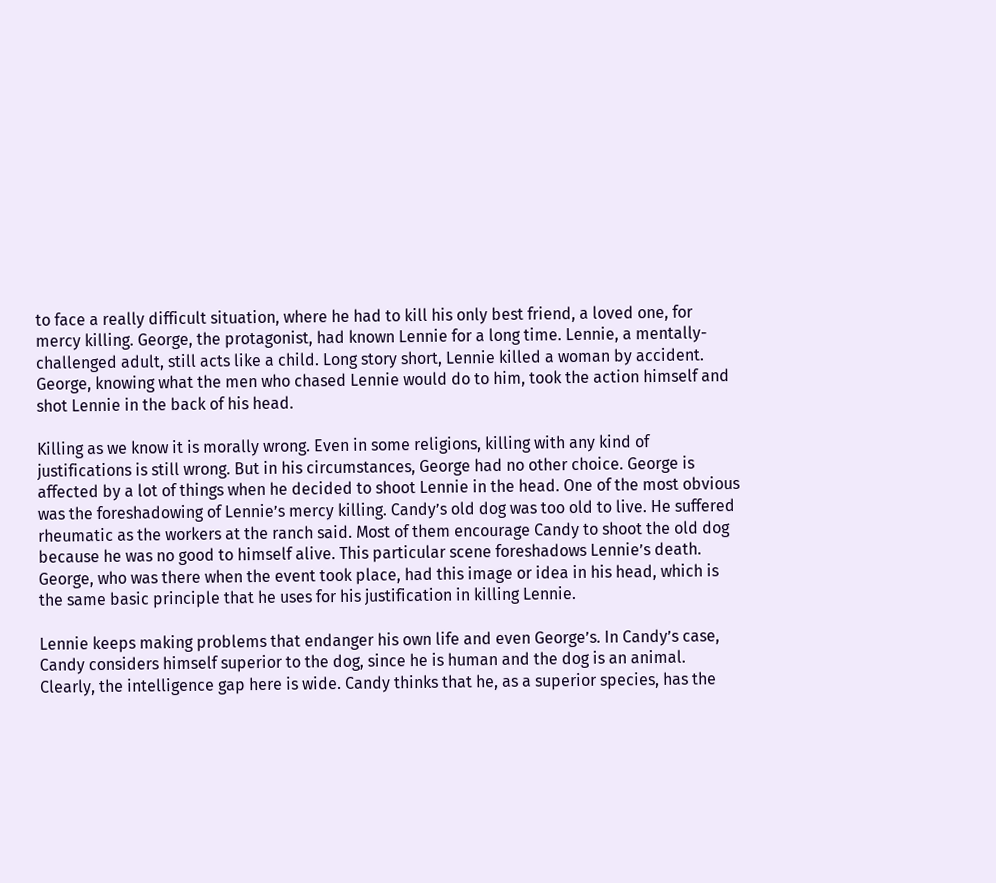to face a really difficult situation, where he had to kill his only best friend, a loved one, for mercy killing. George, the protagonist, had known Lennie for a long time. Lennie, a mentally-challenged adult, still acts like a child. Long story short, Lennie killed a woman by accident. George, knowing what the men who chased Lennie would do to him, took the action himself and shot Lennie in the back of his head.

Killing as we know it is morally wrong. Even in some religions, killing with any kind of justifications is still wrong. But in his circumstances, George had no other choice. George is affected by a lot of things when he decided to shoot Lennie in the head. One of the most obvious was the foreshadowing of Lennie’s mercy killing. Candy’s old dog was too old to live. He suffered rheumatic as the workers at the ranch said. Most of them encourage Candy to shoot the old dog because he was no good to himself alive. This particular scene foreshadows Lennie’s death. George, who was there when the event took place, had this image or idea in his head, which is the same basic principle that he uses for his justification in killing Lennie.

Lennie keeps making problems that endanger his own life and even George’s. In Candy’s case, Candy considers himself superior to the dog, since he is human and the dog is an animal. Clearly, the intelligence gap here is wide. Candy thinks that he, as a superior species, has the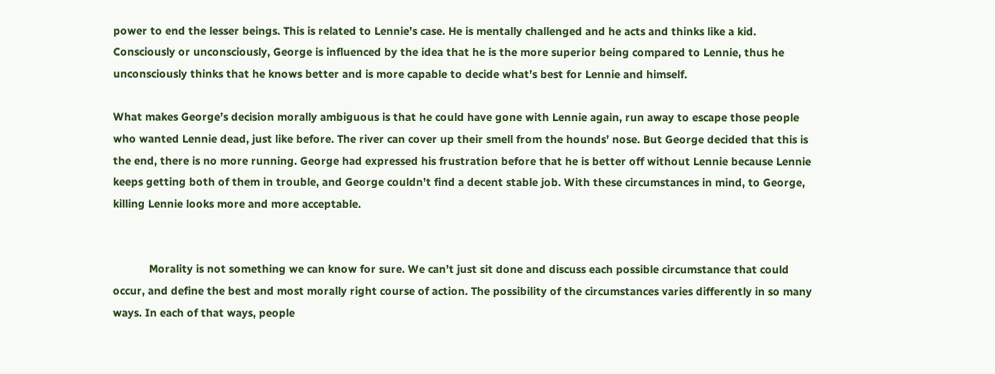power to end the lesser beings. This is related to Lennie’s case. He is mentally challenged and he acts and thinks like a kid. Consciously or unconsciously, George is influenced by the idea that he is the more superior being compared to Lennie, thus he unconsciously thinks that he knows better and is more capable to decide what’s best for Lennie and himself.

What makes George’s decision morally ambiguous is that he could have gone with Lennie again, run away to escape those people who wanted Lennie dead, just like before. The river can cover up their smell from the hounds’ nose. But George decided that this is the end, there is no more running. George had expressed his frustration before that he is better off without Lennie because Lennie keeps getting both of them in trouble, and George couldn’t find a decent stable job. With these circumstances in mind, to George, killing Lennie looks more and more acceptable.


            Morality is not something we can know for sure. We can’t just sit done and discuss each possible circumstance that could occur, and define the best and most morally right course of action. The possibility of the circumstances varies differently in so many ways. In each of that ways, people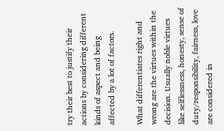try their best to justify their actions by considering different kinds of aspect and being affected by a lot of factors.

What differentiates right and wrong are the virtues within the decision. Usually noble virtues like selflessness, honesty, sense of duty/responsibility, fairness, love are considered in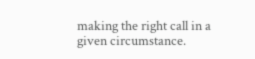making the right call in a given circumstance.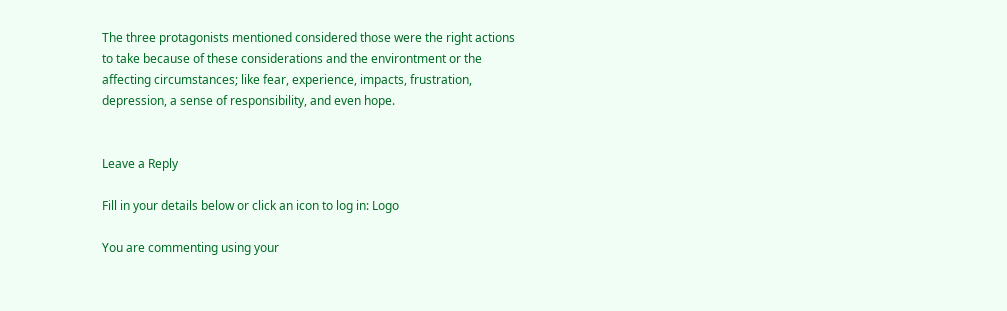The three protagonists mentioned considered those were the right actions to take because of these considerations and the environtment or the affecting circumstances; like fear, experience, impacts, frustration, depression, a sense of responsibility, and even hope.


Leave a Reply

Fill in your details below or click an icon to log in: Logo

You are commenting using your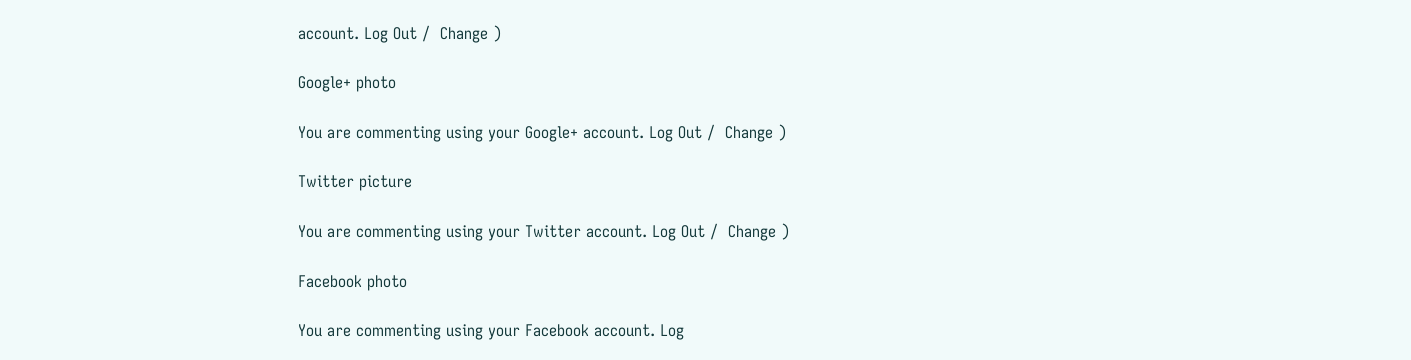account. Log Out /  Change )

Google+ photo

You are commenting using your Google+ account. Log Out /  Change )

Twitter picture

You are commenting using your Twitter account. Log Out /  Change )

Facebook photo

You are commenting using your Facebook account. Log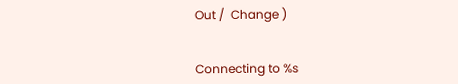Out /  Change )


Connecting to %s